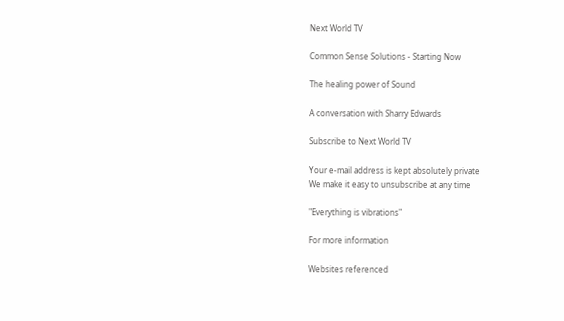Next World TV

Common Sense Solutions - Starting Now

The healing power of Sound

A conversation with Sharry Edwards

Subscribe to Next World TV

Your e-mail address is kept absolutely private
We make it easy to unsubscribe at any time

"Everything is vibrations"

For more information

Websites referenced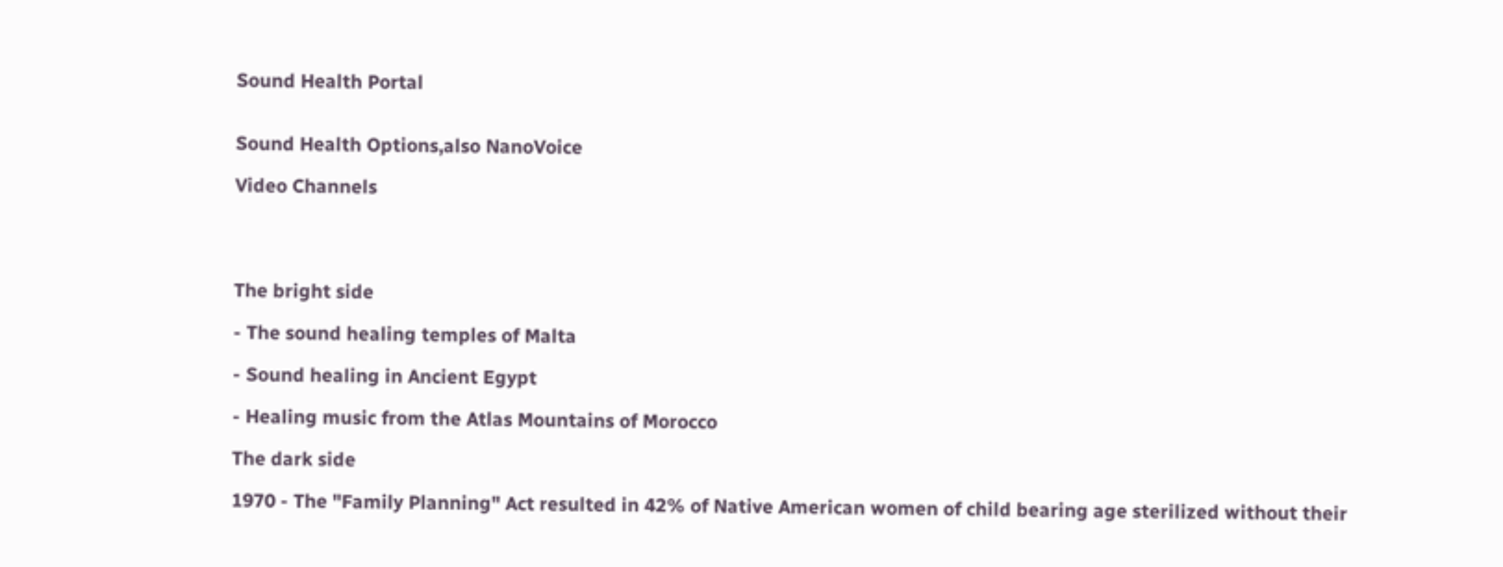Sound Health Portal


Sound Health Options,also NanoVoice

Video Channels




The bright side

- The sound healing temples of Malta

- Sound healing in Ancient Egypt

- Healing music from the Atlas Mountains of Morocco

The dark side

1970 - The "Family Planning" Act resulted in 42% of Native American women of child bearing age sterilized without their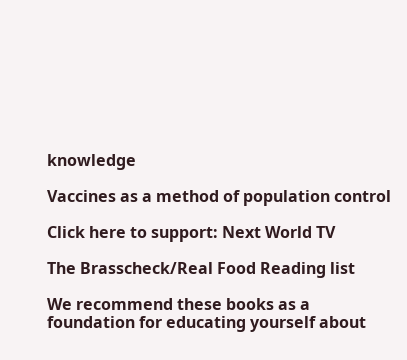knowledge

Vaccines as a method of population control

Click here to support: Next World TV

The Brasscheck/Real Food Reading list

We recommend these books as a foundation for educating yourself about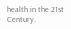health in the 21st Century.